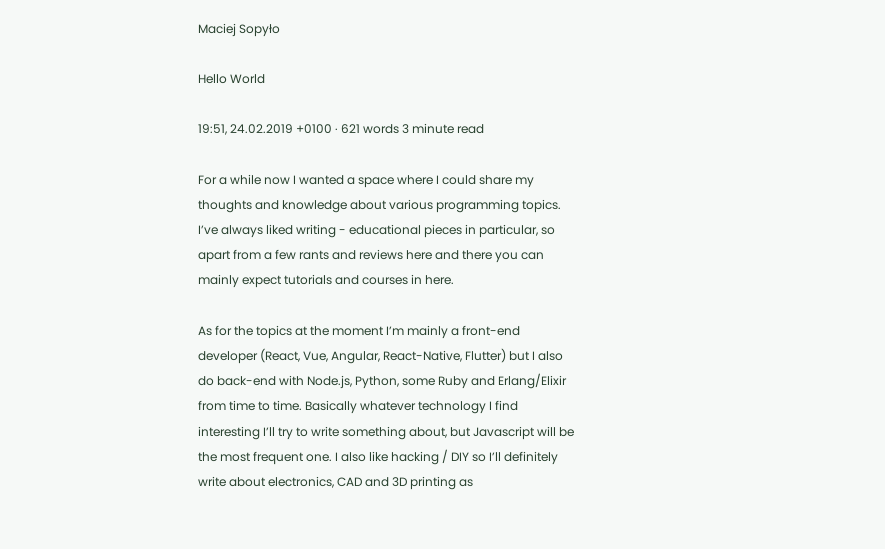Maciej Sopyło

Hello World

19:51, 24.02.2019 +0100 · 621 words 3 minute read

For a while now I wanted a space where I could share my thoughts and knowledge about various programming topics. I’ve always liked writing - educational pieces in particular, so apart from a few rants and reviews here and there you can mainly expect tutorials and courses in here.

As for the topics at the moment I’m mainly a front-end developer (React, Vue, Angular, React-Native, Flutter) but I also do back-end with Node.js, Python, some Ruby and Erlang/Elixir from time to time. Basically whatever technology I find interesting I’ll try to write something about, but Javascript will be the most frequent one. I also like hacking / DIY so I’ll definitely write about electronics, CAD and 3D printing as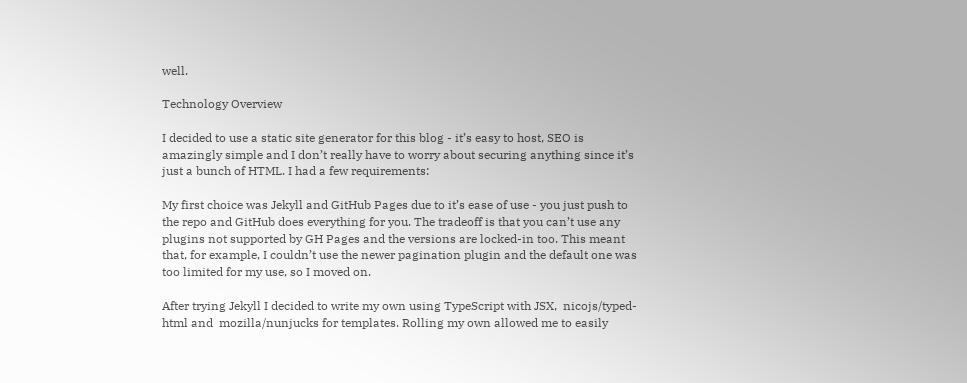well.

Technology Overview

I decided to use a static site generator for this blog - it’s easy to host, SEO is amazingly simple and I don’t really have to worry about securing anything since it’s just a bunch of HTML. I had a few requirements:

My first choice was Jekyll and GitHub Pages due to it’s ease of use - you just push to the repo and GitHub does everything for you. The tradeoff is that you can’t use any plugins not supported by GH Pages and the versions are locked-in too. This meant that, for example, I couldn’t use the newer pagination plugin and the default one was too limited for my use, so I moved on.

After trying Jekyll I decided to write my own using TypeScript with JSX,  nicojs/typed-html and  mozilla/nunjucks for templates. Rolling my own allowed me to easily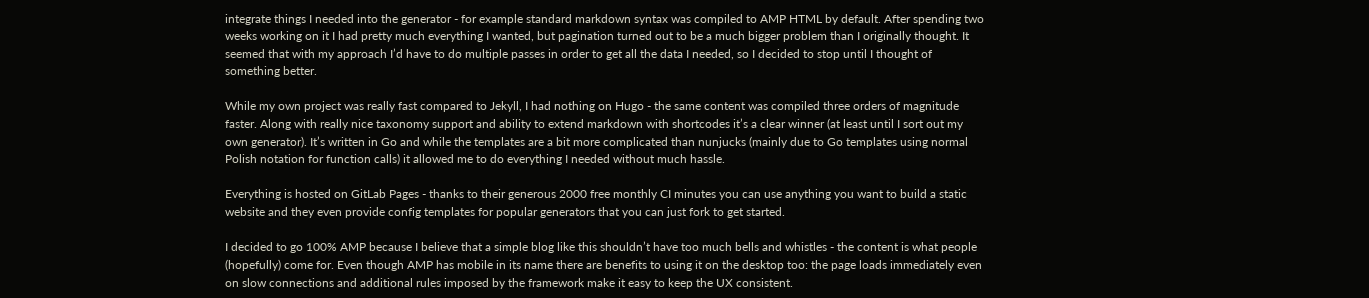integrate things I needed into the generator - for example standard markdown syntax was compiled to AMP HTML by default. After spending two weeks working on it I had pretty much everything I wanted, but pagination turned out to be a much bigger problem than I originally thought. It seemed that with my approach I’d have to do multiple passes in order to get all the data I needed, so I decided to stop until I thought of something better.

While my own project was really fast compared to Jekyll, I had nothing on Hugo - the same content was compiled three orders of magnitude faster. Along with really nice taxonomy support and ability to extend markdown with shortcodes it’s a clear winner (at least until I sort out my own generator). It’s written in Go and while the templates are a bit more complicated than nunjucks (mainly due to Go templates using normal Polish notation for function calls) it allowed me to do everything I needed without much hassle.

Everything is hosted on GitLab Pages - thanks to their generous 2000 free monthly CI minutes you can use anything you want to build a static website and they even provide config templates for popular generators that you can just fork to get started.

I decided to go 100% AMP because I believe that a simple blog like this shouldn’t have too much bells and whistles - the content is what people (hopefully) come for. Even though AMP has mobile in its name there are benefits to using it on the desktop too: the page loads immediately even on slow connections and additional rules imposed by the framework make it easy to keep the UX consistent.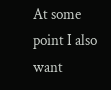At some point I also want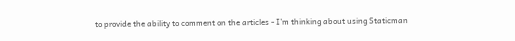to provide the ability to comment on the articles - I’m thinking about using Staticman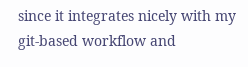since it integrates nicely with my git-based workflow and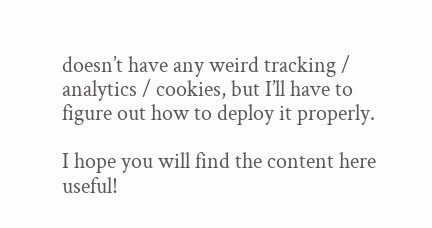doesn’t have any weird tracking / analytics / cookies, but I’ll have to figure out how to deploy it properly.

I hope you will find the content here useful!